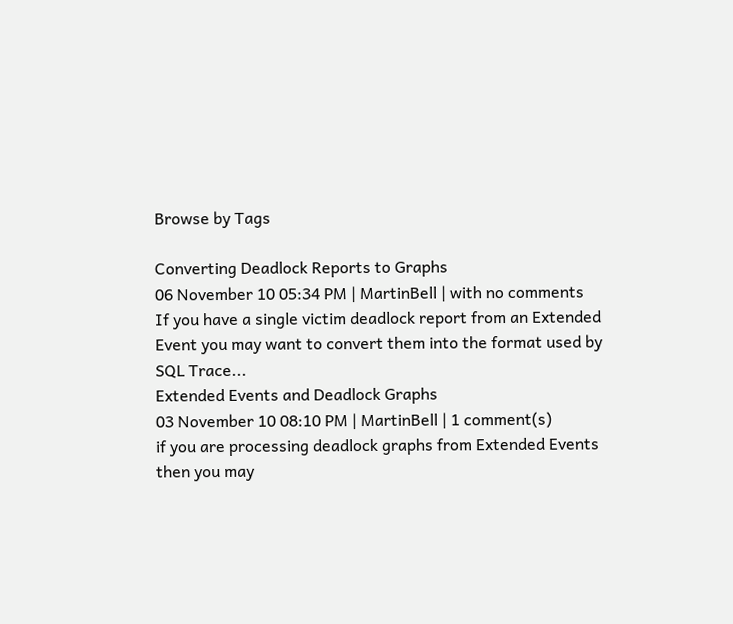Browse by Tags

Converting Deadlock Reports to Graphs
06 November 10 05:34 PM | MartinBell | with no comments
If you have a single victim deadlock report from an Extended Event you may want to convert them into the format used by SQL Trace...
Extended Events and Deadlock Graphs
03 November 10 08:10 PM | MartinBell | 1 comment(s)
if you are processing deadlock graphs from Extended Events then you may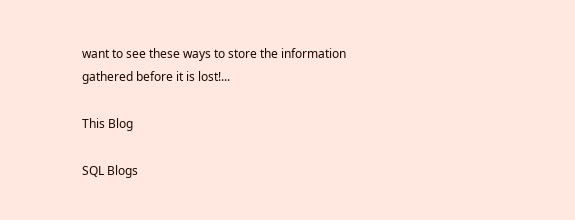want to see these ways to store the information gathered before it is lost!...

This Blog

SQL Blogs